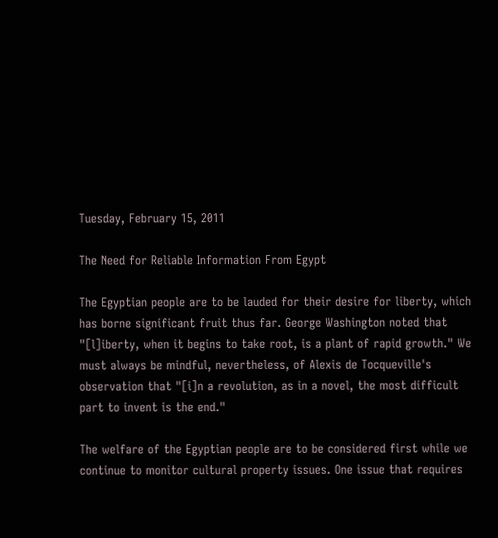Tuesday, February 15, 2011

The Need for Reliable Information From Egypt

The Egyptian people are to be lauded for their desire for liberty, which has borne significant fruit thus far. George Washington noted that "[l]iberty, when it begins to take root, is a plant of rapid growth." We must always be mindful, nevertheless, of Alexis de Tocqueville's observation that "[i]n a revolution, as in a novel, the most difficult part to invent is the end."

The welfare of the Egyptian people are to be considered first while we continue to monitor cultural property issues. One issue that requires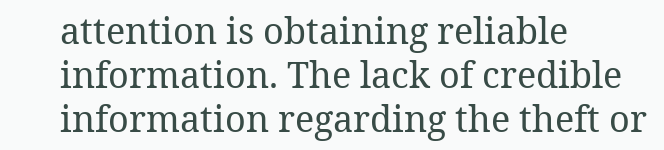attention is obtaining reliable information. The lack of credible information regarding the theft or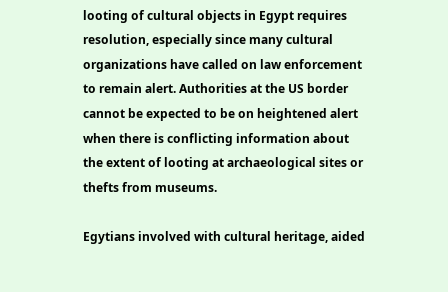looting of cultural objects in Egypt requires resolution, especially since many cultural organizations have called on law enforcement to remain alert. Authorities at the US border cannot be expected to be on heightened alert when there is conflicting information about the extent of looting at archaeological sites or thefts from museums.

Egytians involved with cultural heritage, aided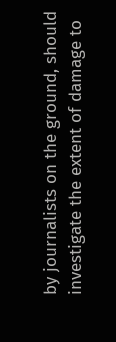by journalists on the ground, should investigate the extent of damage to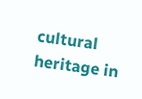cultural heritage in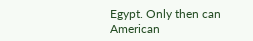Egypt. Only then can American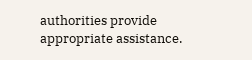authorities provide appropriate assistance.